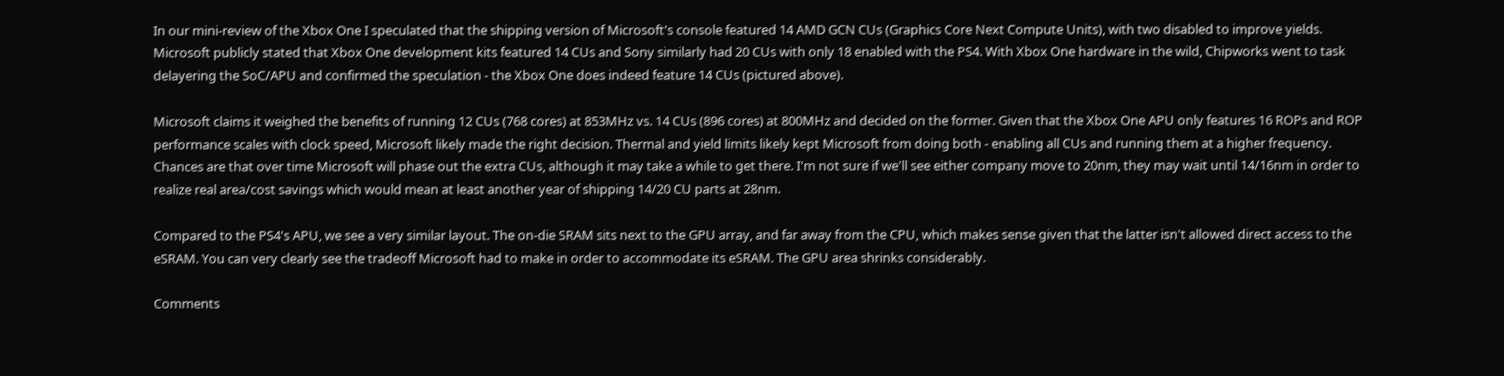In our mini-review of the Xbox One I speculated that the shipping version of Microsoft's console featured 14 AMD GCN CUs (Graphics Core Next Compute Units), with two disabled to improve yields. Microsoft publicly stated that Xbox One development kits featured 14 CUs and Sony similarly had 20 CUs with only 18 enabled with the PS4. With Xbox One hardware in the wild, Chipworks went to task delayering the SoC/APU and confirmed the speculation - the Xbox One does indeed feature 14 CUs (pictured above).

Microsoft claims it weighed the benefits of running 12 CUs (768 cores) at 853MHz vs. 14 CUs (896 cores) at 800MHz and decided on the former. Given that the Xbox One APU only features 16 ROPs and ROP performance scales with clock speed, Microsoft likely made the right decision. Thermal and yield limits likely kept Microsoft from doing both - enabling all CUs and running them at a higher frequency. Chances are that over time Microsoft will phase out the extra CUs, although it may take a while to get there. I'm not sure if we'll see either company move to 20nm, they may wait until 14/16nm in order to realize real area/cost savings which would mean at least another year of shipping 14/20 CU parts at 28nm.

Compared to the PS4's APU, we see a very similar layout. The on-die SRAM sits next to the GPU array, and far away from the CPU, which makes sense given that the latter isn't allowed direct access to the eSRAM. You can very clearly see the tradeoff Microsoft had to make in order to accommodate its eSRAM. The GPU area shrinks considerably.

Comments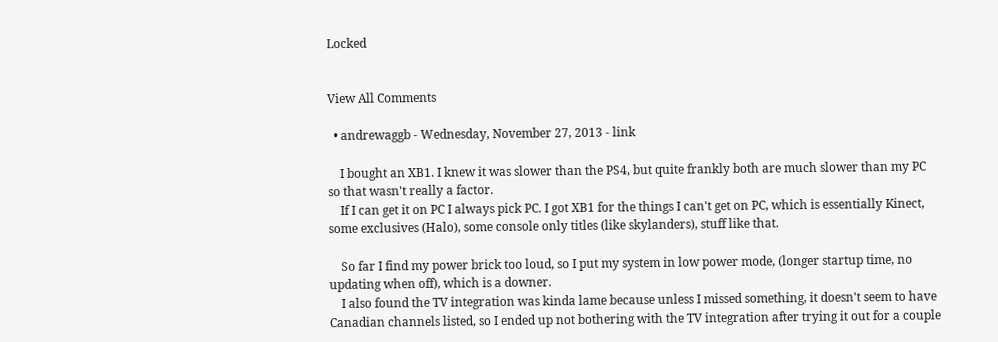Locked


View All Comments

  • andrewaggb - Wednesday, November 27, 2013 - link

    I bought an XB1. I knew it was slower than the PS4, but quite frankly both are much slower than my PC so that wasn't really a factor.
    If I can get it on PC I always pick PC. I got XB1 for the things I can't get on PC, which is essentially Kinect, some exclusives (Halo), some console only titles (like skylanders), stuff like that.

    So far I find my power brick too loud, so I put my system in low power mode, (longer startup time, no updating when off), which is a downer.
    I also found the TV integration was kinda lame because unless I missed something, it doesn't seem to have Canadian channels listed, so I ended up not bothering with the TV integration after trying it out for a couple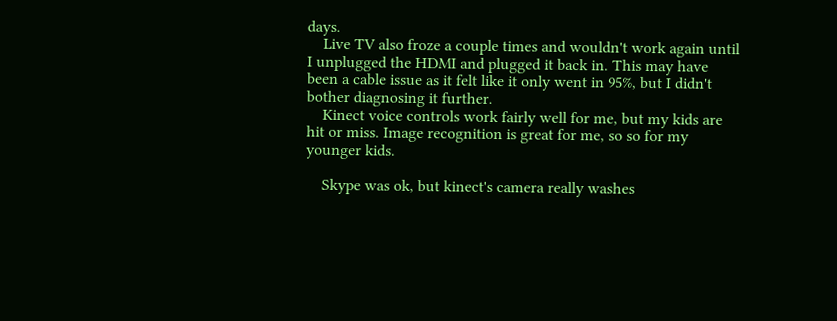days.
    Live TV also froze a couple times and wouldn't work again until I unplugged the HDMI and plugged it back in. This may have been a cable issue as it felt like it only went in 95%, but I didn't bother diagnosing it further.
    Kinect voice controls work fairly well for me, but my kids are hit or miss. Image recognition is great for me, so so for my younger kids.

    Skype was ok, but kinect's camera really washes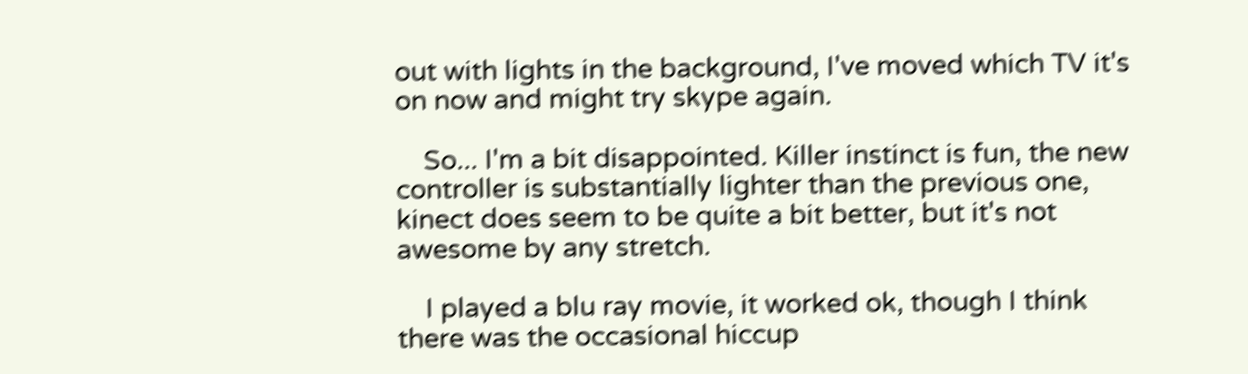out with lights in the background, I've moved which TV it's on now and might try skype again.

    So... I'm a bit disappointed. Killer instinct is fun, the new controller is substantially lighter than the previous one, kinect does seem to be quite a bit better, but it's not awesome by any stretch.

    I played a blu ray movie, it worked ok, though I think there was the occasional hiccup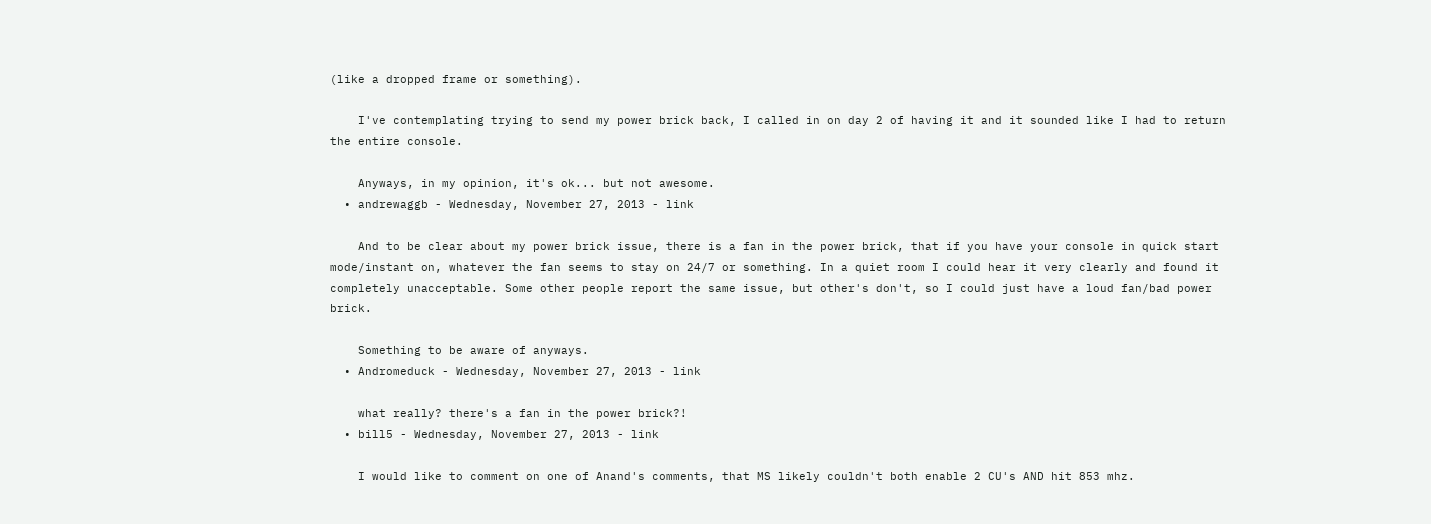(like a dropped frame or something).

    I've contemplating trying to send my power brick back, I called in on day 2 of having it and it sounded like I had to return the entire console.

    Anyways, in my opinion, it's ok... but not awesome.
  • andrewaggb - Wednesday, November 27, 2013 - link

    And to be clear about my power brick issue, there is a fan in the power brick, that if you have your console in quick start mode/instant on, whatever the fan seems to stay on 24/7 or something. In a quiet room I could hear it very clearly and found it completely unacceptable. Some other people report the same issue, but other's don't, so I could just have a loud fan/bad power brick.

    Something to be aware of anyways.
  • Andromeduck - Wednesday, November 27, 2013 - link

    what really? there's a fan in the power brick?!
  • bill5 - Wednesday, November 27, 2013 - link

    I would like to comment on one of Anand's comments, that MS likely couldn't both enable 2 CU's AND hit 853 mhz.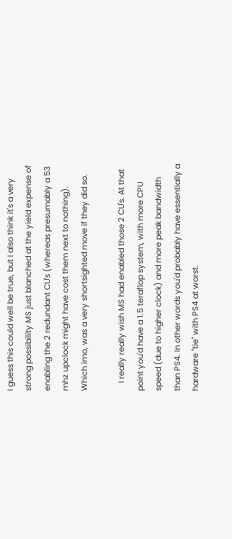I guess this could well be true, but I also think it's a very strong possibility MS just blanched at the yield expense of enabling the 2 redundant CU's (whereas presumably a 53 mhz upclock might have cost them next to nothing). Which imo, was a very shortsighted move if they did so.

    I really really wish MS had enabled those 2 CU's. At that point you'd have a 1.5 teraflop system, with more CPU speed (due to higher clock) and more peak bandwidth than PS4. In other words you'd probably have essentially a hardware "tie" with PS4 at worst.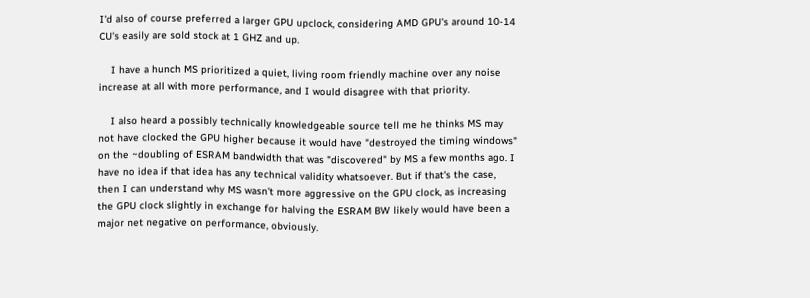I'd also of course preferred a larger GPU upclock, considering AMD GPU's around 10-14 CU's easily are sold stock at 1 GHZ and up.

    I have a hunch MS prioritized a quiet, living room friendly machine over any noise increase at all with more performance, and I would disagree with that priority.

    I also heard a possibly technically knowledgeable source tell me he thinks MS may not have clocked the GPU higher because it would have "destroyed the timing windows" on the ~doubling of ESRAM bandwidth that was "discovered" by MS a few months ago. I have no idea if that idea has any technical validity whatsoever. But if that's the case, then I can understand why MS wasn't more aggressive on the GPU clock, as increasing the GPU clock slightly in exchange for halving the ESRAM BW likely would have been a major net negative on performance, obviously.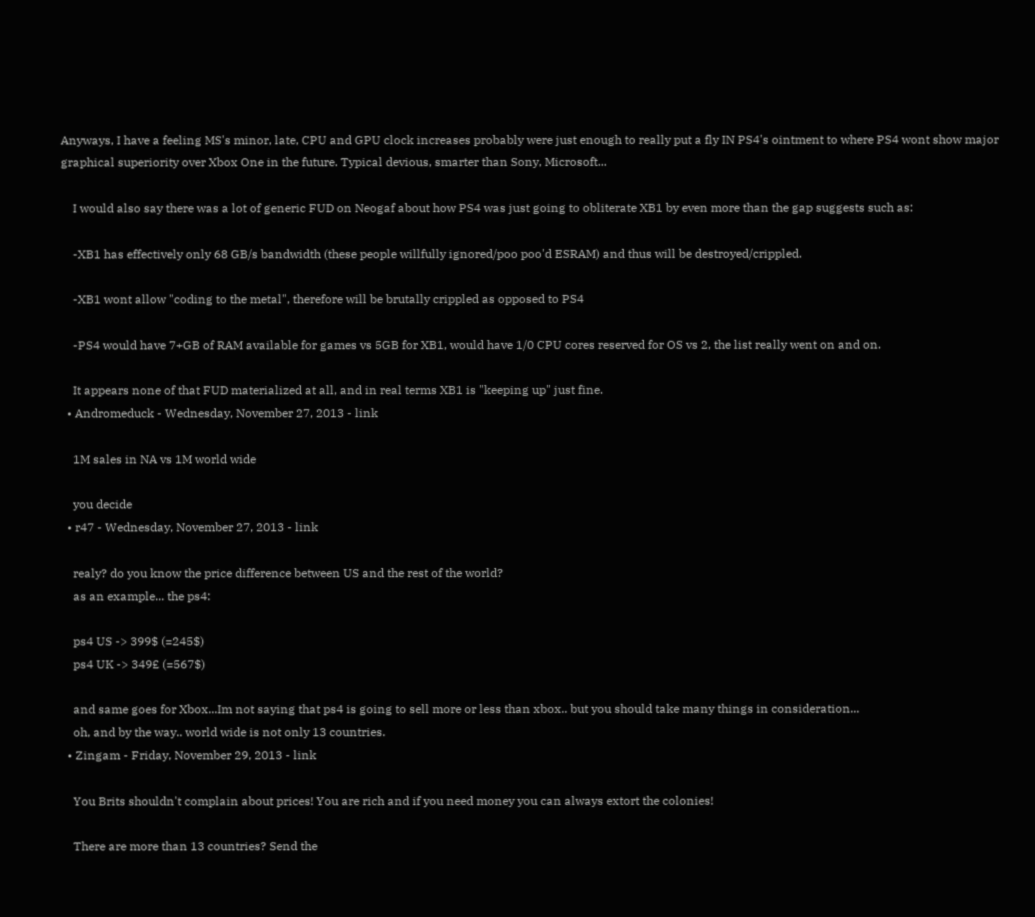Anyways, I have a feeling MS's minor, late, CPU and GPU clock increases probably were just enough to really put a fly IN PS4's ointment to where PS4 wont show major graphical superiority over Xbox One in the future. Typical devious, smarter than Sony, Microsoft...

    I would also say there was a lot of generic FUD on Neogaf about how PS4 was just going to obliterate XB1 by even more than the gap suggests such as:

    -XB1 has effectively only 68 GB/s bandwidth (these people willfully ignored/poo poo'd ESRAM) and thus will be destroyed/crippled.

    -XB1 wont allow "coding to the metal", therefore will be brutally crippled as opposed to PS4

    -PS4 would have 7+GB of RAM available for games vs 5GB for XB1, would have 1/0 CPU cores reserved for OS vs 2, the list really went on and on.

    It appears none of that FUD materialized at all, and in real terms XB1 is "keeping up" just fine.
  • Andromeduck - Wednesday, November 27, 2013 - link

    1M sales in NA vs 1M world wide

    you decide
  • r47 - Wednesday, November 27, 2013 - link

    realy? do you know the price difference between US and the rest of the world?
    as an example... the ps4:

    ps4 US -> 399$ (=245$)
    ps4 UK -> 349£ (=567$)

    and same goes for Xbox...Im not saying that ps4 is going to sell more or less than xbox.. but you should take many things in consideration...
    oh, and by the way.. world wide is not only 13 countries.
  • Zingam - Friday, November 29, 2013 - link

    You Brits shouldn't complain about prices! You are rich and if you need money you can always extort the colonies!

    There are more than 13 countries? Send the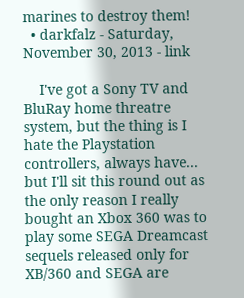marines to destroy them!
  • darkfalz - Saturday, November 30, 2013 - link

    I've got a Sony TV and BluRay home threatre system, but the thing is I hate the Playstation controllers, always have... but I'll sit this round out as the only reason I really bought an Xbox 360 was to play some SEGA Dreamcast sequels released only for XB/360 and SEGA are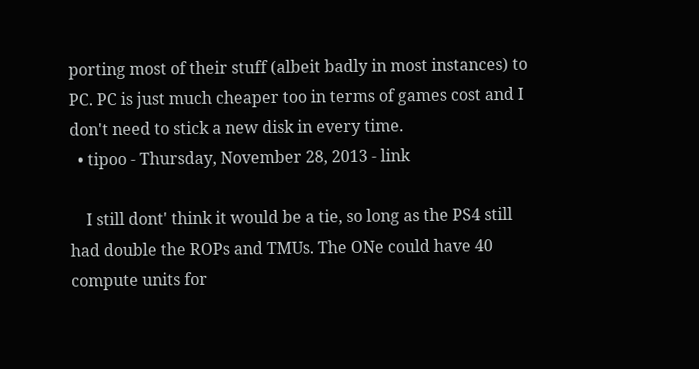porting most of their stuff (albeit badly in most instances) to PC. PC is just much cheaper too in terms of games cost and I don't need to stick a new disk in every time.
  • tipoo - Thursday, November 28, 2013 - link

    I still dont' think it would be a tie, so long as the PS4 still had double the ROPs and TMUs. The ONe could have 40 compute units for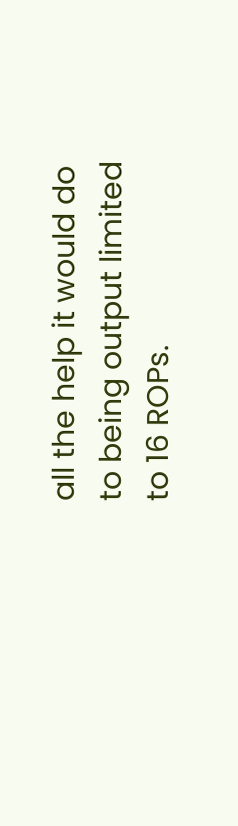all the help it would do to being output limited to 16 ROPs.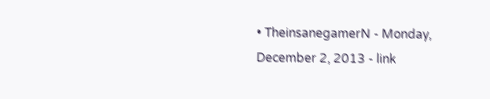• TheinsanegamerN - Monday, December 2, 2013 - link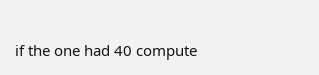if the one had 40 compute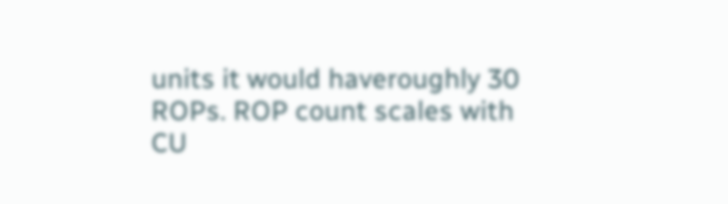units it would haveroughly 30 ROPs. ROP count scales with CU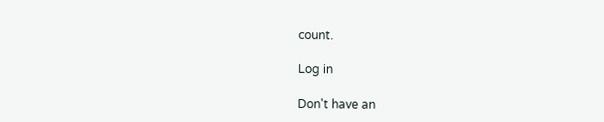count.

Log in

Don't have an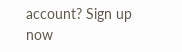account? Sign up now